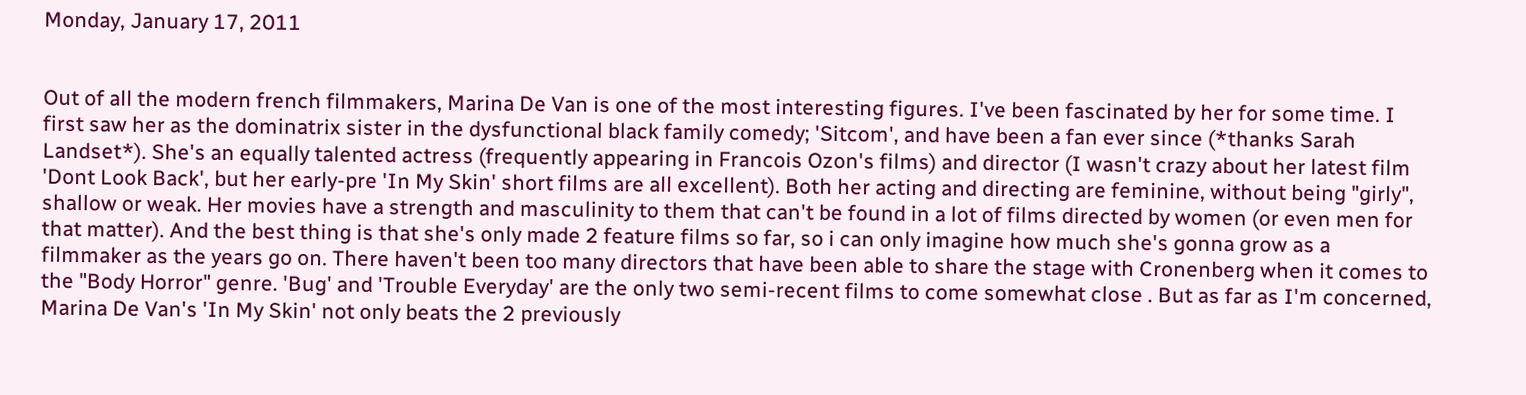Monday, January 17, 2011


Out of all the modern french filmmakers, Marina De Van is one of the most interesting figures. I've been fascinated by her for some time. I first saw her as the dominatrix sister in the dysfunctional black family comedy; 'Sitcom', and have been a fan ever since (*thanks Sarah Landset*). She's an equally talented actress (frequently appearing in Francois Ozon's films) and director (I wasn't crazy about her latest film 'Dont Look Back', but her early-pre 'In My Skin' short films are all excellent). Both her acting and directing are feminine, without being "girly", shallow or weak. Her movies have a strength and masculinity to them that can't be found in a lot of films directed by women (or even men for that matter). And the best thing is that she's only made 2 feature films so far, so i can only imagine how much she's gonna grow as a filmmaker as the years go on. There haven't been too many directors that have been able to share the stage with Cronenberg when it comes to the "Body Horror" genre. 'Bug' and 'Trouble Everyday' are the only two semi-recent films to come somewhat close . But as far as I'm concerned, Marina De Van's 'In My Skin' not only beats the 2 previously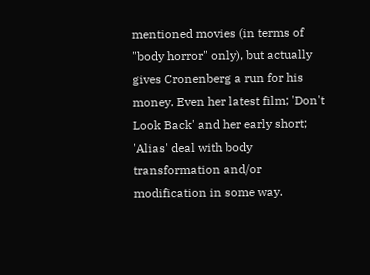mentioned movies (in terms of "body horror" only), but actually gives Cronenberg a run for his money. Even her latest film; 'Don't Look Back' and her early short; 'Alias' deal with body transformation and/or modification in some way.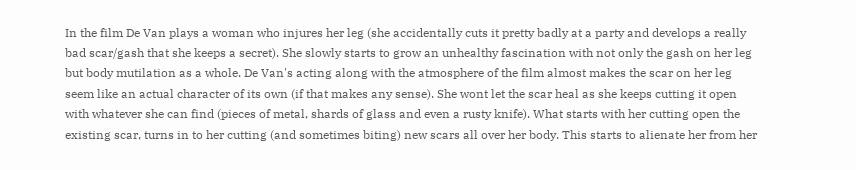In the film De Van plays a woman who injures her leg (she accidentally cuts it pretty badly at a party and develops a really bad scar/gash that she keeps a secret). She slowly starts to grow an unhealthy fascination with not only the gash on her leg but body mutilation as a whole. De Van's acting along with the atmosphere of the film almost makes the scar on her leg seem like an actual character of its own (if that makes any sense). She wont let the scar heal as she keeps cutting it open with whatever she can find (pieces of metal, shards of glass and even a rusty knife). What starts with her cutting open the existing scar, turns in to her cutting (and sometimes biting) new scars all over her body. This starts to alienate her from her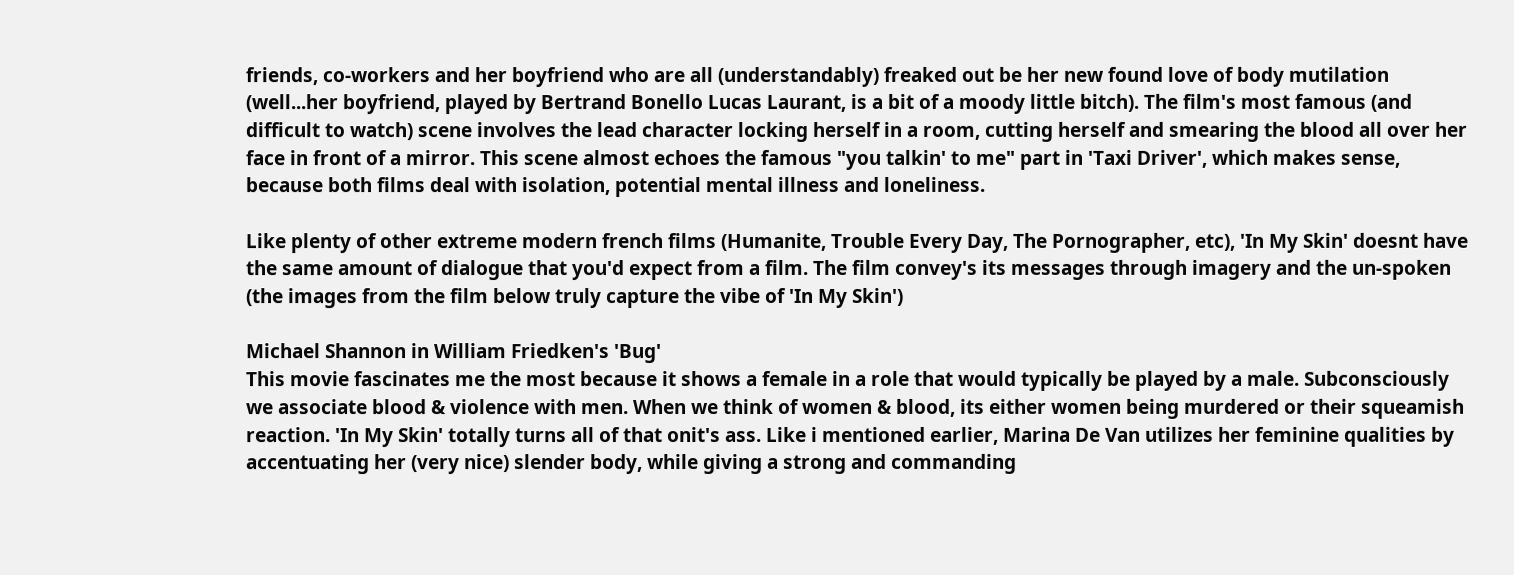friends, co-workers and her boyfriend who are all (understandably) freaked out be her new found love of body mutilation (well...her boyfriend, played by Bertrand Bonello Lucas Laurant, is a bit of a moody little bitch). The film's most famous (and difficult to watch) scene involves the lead character locking herself in a room, cutting herself and smearing the blood all over her face in front of a mirror. This scene almost echoes the famous "you talkin' to me" part in 'Taxi Driver', which makes sense, because both films deal with isolation, potential mental illness and loneliness.

Like plenty of other extreme modern french films (Humanite, Trouble Every Day, The Pornographer, etc), 'In My Skin' doesnt have the same amount of dialogue that you'd expect from a film. The film convey's its messages through imagery and the un-spoken (the images from the film below truly capture the vibe of 'In My Skin')

Michael Shannon in William Friedken's 'Bug'
This movie fascinates me the most because it shows a female in a role that would typically be played by a male. Subconsciously we associate blood & violence with men. When we think of women & blood, its either women being murdered or their squeamish reaction. 'In My Skin' totally turns all of that onit's ass. Like i mentioned earlier, Marina De Van utilizes her feminine qualities by accentuating her (very nice) slender body, while giving a strong and commanding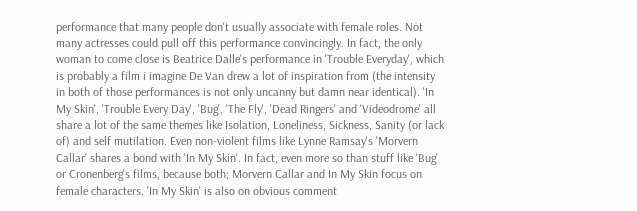performance that many people don't usually associate with female roles. Not many actresses could pull off this performance convincingly. In fact, the only woman to come close is Beatrice Dalle's performance in 'Trouble Everyday', which is probably a film i imagine De Van drew a lot of inspiration from (the intensity in both of those performances is not only uncanny but damn near identical). 'In My Skin', 'Trouble Every Day', 'Bug', 'The Fly', 'Dead Ringers' and 'Videodrome' all share a lot of the same themes like Isolation, Loneliness, Sickness, Sanity (or lack of) and self mutilation. Even non-violent films like Lynne Ramsay's 'Morvern Callar' shares a bond with 'In My Skin'. In fact, even more so than stuff like 'Bug' or Cronenberg's films, because both; Morvern Callar and In My Skin focus on female characters. 'In My Skin' is also on obvious comment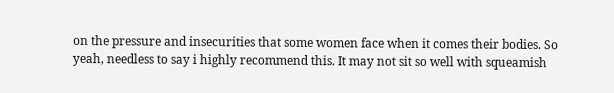on the pressure and insecurities that some women face when it comes their bodies. So yeah, needless to say i highly recommend this. It may not sit so well with squeamish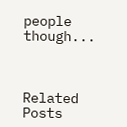people though...



Related Posts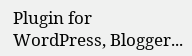Plugin for WordPress, Blogger...